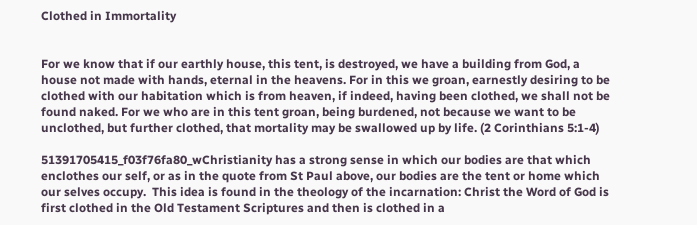Clothed in Immortality


For we know that if our earthly house, this tent, is destroyed, we have a building from God, a house not made with hands, eternal in the heavens. For in this we groan, earnestly desiring to be clothed with our habitation which is from heaven, if indeed, having been clothed, we shall not be found naked. For we who are in this tent groan, being burdened, not because we want to be unclothed, but further clothed, that mortality may be swallowed up by life. (2 Corinthians 5:1-4)

51391705415_f03f76fa80_wChristianity has a strong sense in which our bodies are that which enclothes our self, or as in the quote from St Paul above, our bodies are the tent or home which our selves occupy.  This idea is found in the theology of the incarnation: Christ the Word of God is first clothed in the Old Testament Scriptures and then is clothed in a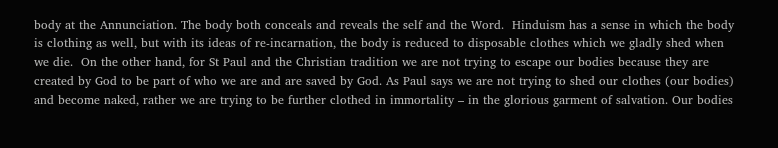body at the Annunciation. The body both conceals and reveals the self and the Word.  Hinduism has a sense in which the body is clothing as well, but with its ideas of re-incarnation, the body is reduced to disposable clothes which we gladly shed when we die.  On the other hand, for St Paul and the Christian tradition we are not trying to escape our bodies because they are created by God to be part of who we are and are saved by God. As Paul says we are not trying to shed our clothes (our bodies) and become naked, rather we are trying to be further clothed in immortality – in the glorious garment of salvation. Our bodies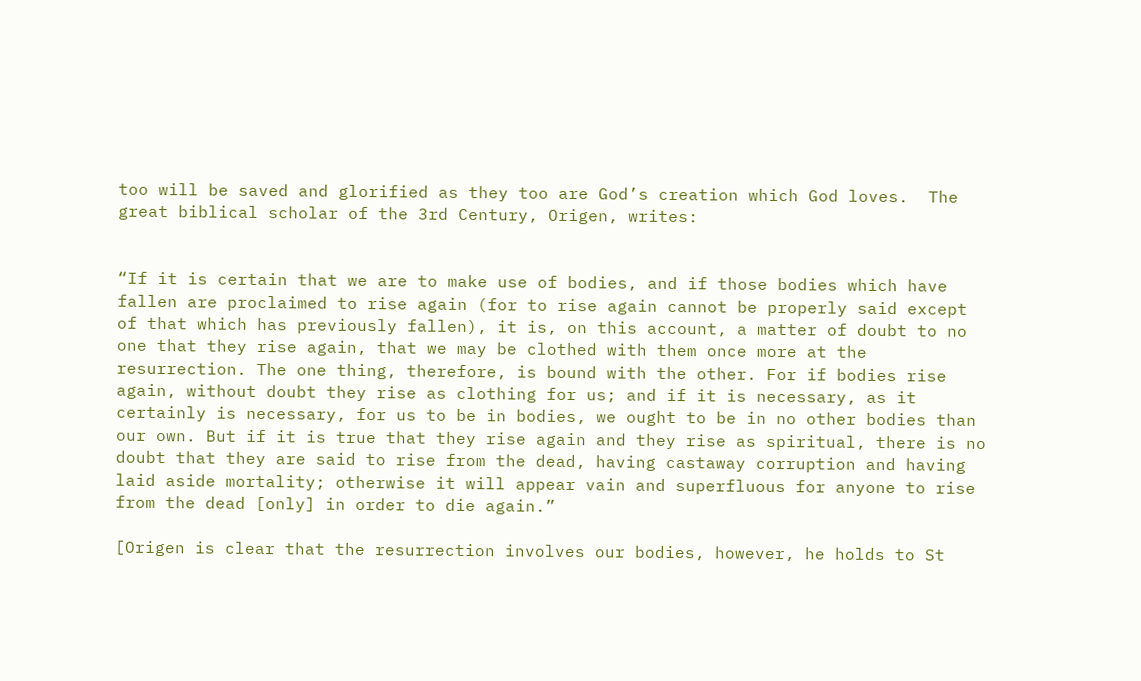too will be saved and glorified as they too are God’s creation which God loves.  The great biblical scholar of the 3rd Century, Origen, writes:


“If it is certain that we are to make use of bodies, and if those bodies which have fallen are proclaimed to rise again (for to rise again cannot be properly said except of that which has previously fallen), it is, on this account, a matter of doubt to no one that they rise again, that we may be clothed with them once more at the resurrection. The one thing, therefore, is bound with the other. For if bodies rise again, without doubt they rise as clothing for us; and if it is necessary, as it certainly is necessary, for us to be in bodies, we ought to be in no other bodies than our own. But if it is true that they rise again and they rise as spiritual, there is no doubt that they are said to rise from the dead, having castaway corruption and having laid aside mortality; otherwise it will appear vain and superfluous for anyone to rise from the dead [only] in order to die again.”

[Origen is clear that the resurrection involves our bodies, however, he holds to St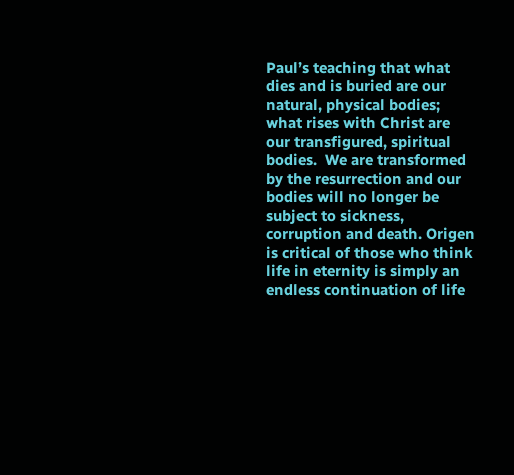Paul’s teaching that what dies and is buried are our natural, physical bodies; what rises with Christ are our transfigured, spiritual bodies.  We are transformed by the resurrection and our bodies will no longer be subject to sickness, corruption and death. Origen is critical of those who think life in eternity is simply an endless continuation of life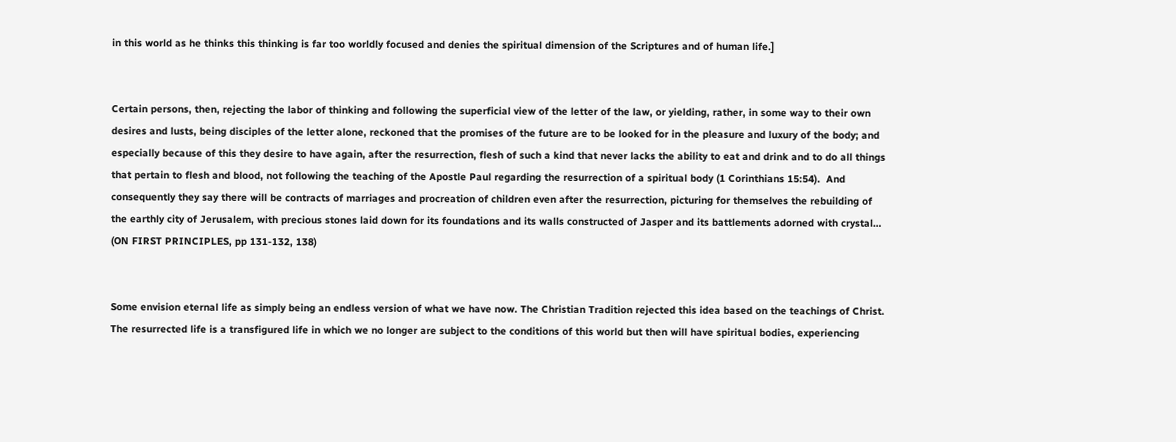in this world as he thinks this thinking is far too worldly focused and denies the spiritual dimension of the Scriptures and of human life.]


Certain persons, then, rejecting the labor of thinking and following the superficial view of the letter of the law, or yielding, rather, in some way to their own desires and lusts, being disciples of the letter alone, reckoned that the promises of the future are to be looked for in the pleasure and luxury of the body; and especially because of this they desire to have again, after the resurrection, flesh of such a kind that never lacks the ability to eat and drink and to do all things that pertain to flesh and blood, not following the teaching of the Apostle Paul regarding the resurrection of a spiritual body (1 Corinthians 15:54).  And consequently they say there will be contracts of marriages and procreation of children even after the resurrection, picturing for themselves the rebuilding of the earthly city of Jerusalem, with precious stones laid down for its foundations and its walls constructed of Jasper and its battlements adorned with crystal…  (ON FIRST PRINCIPLES, pp 131-132, 138)


Some envision eternal life as simply being an endless version of what we have now. The Christian Tradition rejected this idea based on the teachings of Christ. The resurrected life is a transfigured life in which we no longer are subject to the conditions of this world but then will have spiritual bodies, experiencing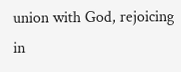union with God, rejoicing in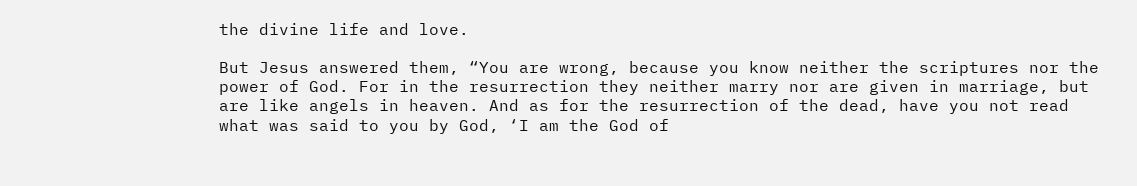the divine life and love.

But Jesus answered them, “You are wrong, because you know neither the scriptures nor the power of God. For in the resurrection they neither marry nor are given in marriage, but are like angels in heaven. And as for the resurrection of the dead, have you not read what was said to you by God, ‘I am the God of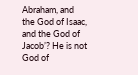Abraham, and the God of Isaac, and the God of Jacob’? He is not God of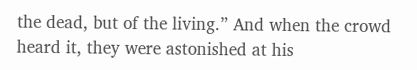the dead, but of the living.” And when the crowd heard it, they were astonished at his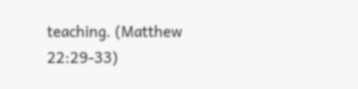teaching. (Matthew 22:29-33)